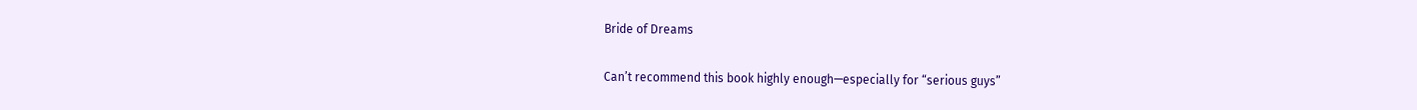Bride of Dreams

Can’t recommend this book highly enough—especially for “serious guys”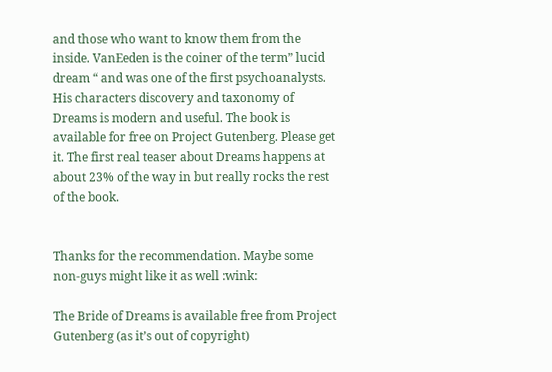and those who want to know them from the inside. VanEeden is the coiner of the term” lucid dream “ and was one of the first psychoanalysts. His characters discovery and taxonomy of Dreams is modern and useful. The book is available for free on Project Gutenberg. Please get it. The first real teaser about Dreams happens at about 23% of the way in but really rocks the rest of the book.


Thanks for the recommendation. Maybe some non-guys might like it as well :wink:

The Bride of Dreams is available free from Project Gutenberg (as it’s out of copyright)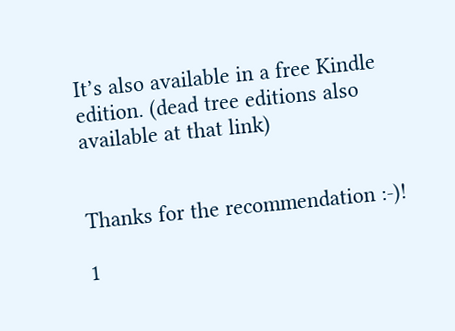It’s also available in a free Kindle edition. (dead tree editions also available at that link)


Thanks for the recommendation :-)!

1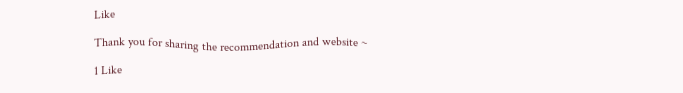Like

Thank you for sharing the recommendation and website ~

1 Like